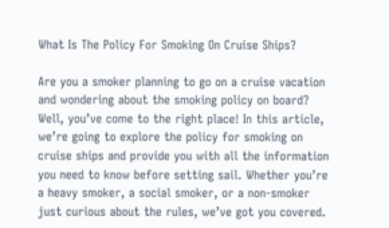What Is The Policy For Smoking On Cruise Ships?

Are you a smoker planning to go on a cruise vacation and wondering about the smoking policy on board? Well, you’ve come to the right place! In this article, we’re going to explore the policy for smoking on cruise ships and provide you with all the information you need to know before setting sail. Whether you’re a heavy smoker, a social smoker, or a non-smoker just curious about the rules, we’ve got you covered.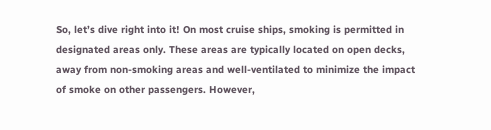So, let’s dive right into it! On most cruise ships, smoking is permitted in designated areas only. These areas are typically located on open decks, away from non-smoking areas and well-ventilated to minimize the impact of smoke on other passengers. However,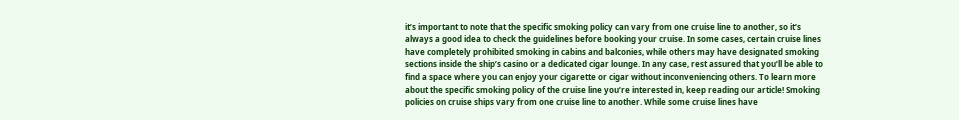it’s important to note that the specific smoking policy can vary from one cruise line to another, so it’s always a good idea to check the guidelines before booking your cruise. In some cases, certain cruise lines have completely prohibited smoking in cabins and balconies, while others may have designated smoking sections inside the ship’s casino or a dedicated cigar lounge. In any case, rest assured that you’ll be able to find a space where you can enjoy your cigarette or cigar without inconveniencing others. To learn more about the specific smoking policy of the cruise line you’re interested in, keep reading our article! Smoking policies on cruise ships vary from one cruise line to another. While some cruise lines have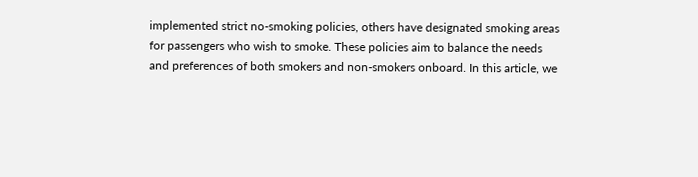implemented strict no-smoking policies, others have designated smoking areas for passengers who wish to smoke. These policies aim to balance the needs and preferences of both smokers and non-smokers onboard. In this article, we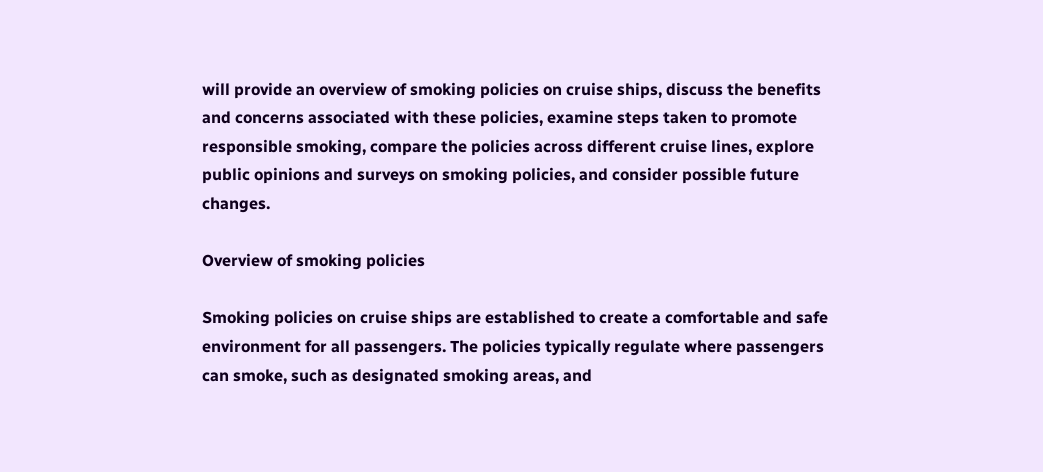will provide an overview of smoking policies on cruise ships, discuss the benefits and concerns associated with these policies, examine steps taken to promote responsible smoking, compare the policies across different cruise lines, explore public opinions and surveys on smoking policies, and consider possible future changes.

Overview of smoking policies

Smoking policies on cruise ships are established to create a comfortable and safe environment for all passengers. The policies typically regulate where passengers can smoke, such as designated smoking areas, and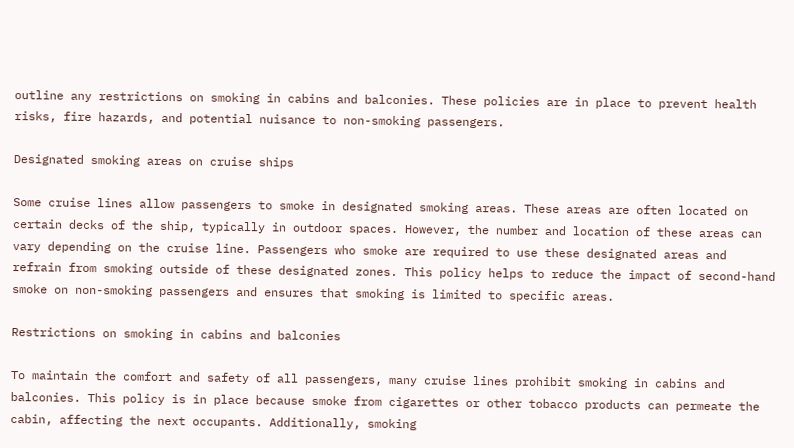outline any restrictions on smoking in cabins and balconies. These policies are in place to prevent health risks, fire hazards, and potential nuisance to non-smoking passengers.

Designated smoking areas on cruise ships

Some cruise lines allow passengers to smoke in designated smoking areas. These areas are often located on certain decks of the ship, typically in outdoor spaces. However, the number and location of these areas can vary depending on the cruise line. Passengers who smoke are required to use these designated areas and refrain from smoking outside of these designated zones. This policy helps to reduce the impact of second-hand smoke on non-smoking passengers and ensures that smoking is limited to specific areas.

Restrictions on smoking in cabins and balconies

To maintain the comfort and safety of all passengers, many cruise lines prohibit smoking in cabins and balconies. This policy is in place because smoke from cigarettes or other tobacco products can permeate the cabin, affecting the next occupants. Additionally, smoking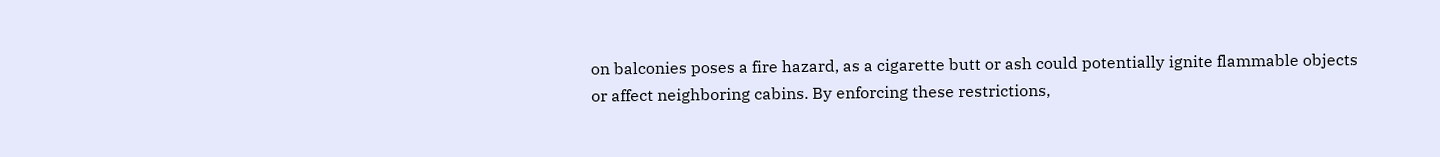on balconies poses a fire hazard, as a cigarette butt or ash could potentially ignite flammable objects or affect neighboring cabins. By enforcing these restrictions,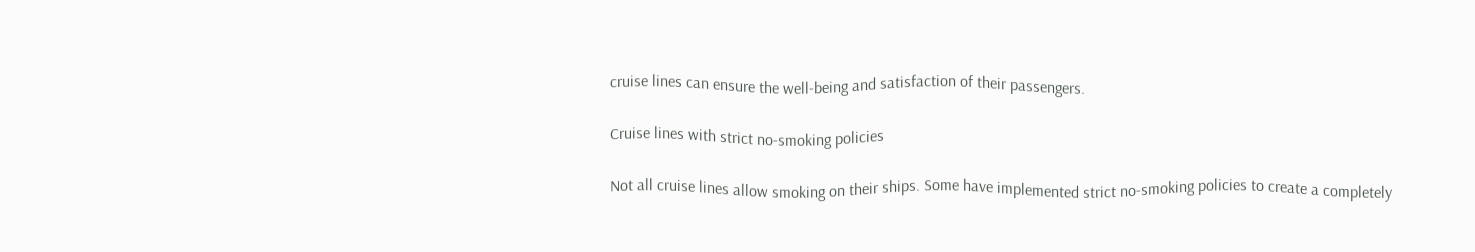cruise lines can ensure the well-being and satisfaction of their passengers.

Cruise lines with strict no-smoking policies

Not all cruise lines allow smoking on their ships. Some have implemented strict no-smoking policies to create a completely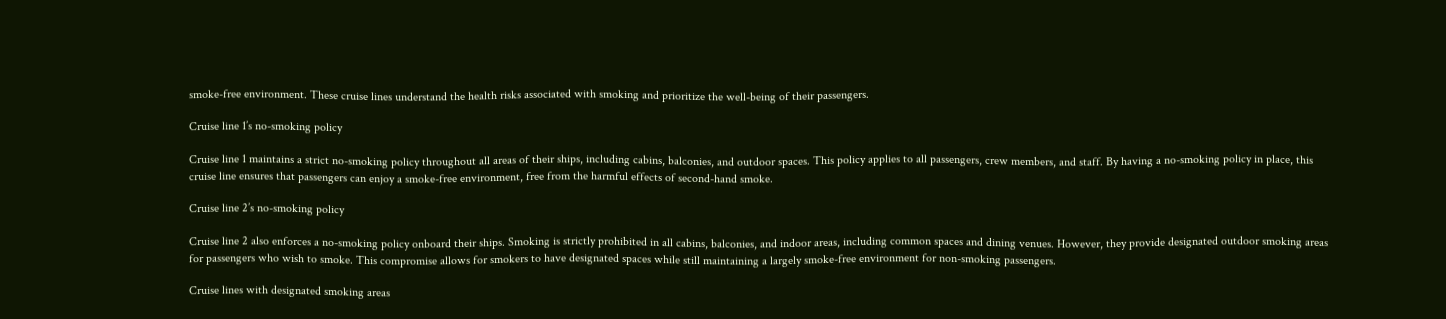smoke-free environment. These cruise lines understand the health risks associated with smoking and prioritize the well-being of their passengers.

Cruise line 1’s no-smoking policy

Cruise line 1 maintains a strict no-smoking policy throughout all areas of their ships, including cabins, balconies, and outdoor spaces. This policy applies to all passengers, crew members, and staff. By having a no-smoking policy in place, this cruise line ensures that passengers can enjoy a smoke-free environment, free from the harmful effects of second-hand smoke.

Cruise line 2’s no-smoking policy

Cruise line 2 also enforces a no-smoking policy onboard their ships. Smoking is strictly prohibited in all cabins, balconies, and indoor areas, including common spaces and dining venues. However, they provide designated outdoor smoking areas for passengers who wish to smoke. This compromise allows for smokers to have designated spaces while still maintaining a largely smoke-free environment for non-smoking passengers.

Cruise lines with designated smoking areas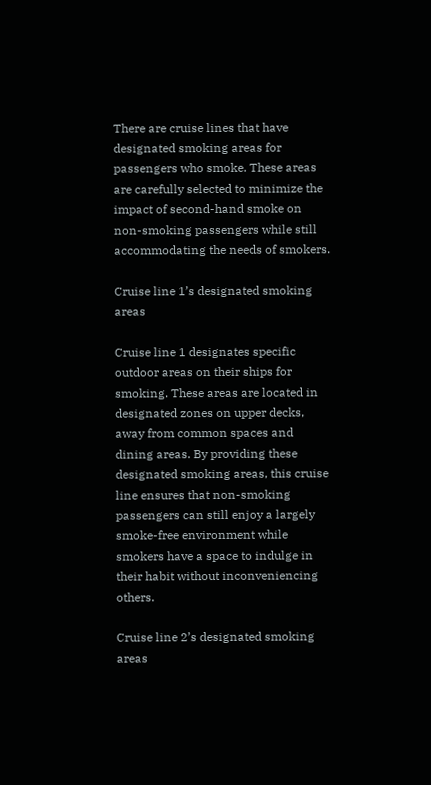There are cruise lines that have designated smoking areas for passengers who smoke. These areas are carefully selected to minimize the impact of second-hand smoke on non-smoking passengers while still accommodating the needs of smokers.

Cruise line 1’s designated smoking areas

Cruise line 1 designates specific outdoor areas on their ships for smoking. These areas are located in designated zones on upper decks, away from common spaces and dining areas. By providing these designated smoking areas, this cruise line ensures that non-smoking passengers can still enjoy a largely smoke-free environment while smokers have a space to indulge in their habit without inconveniencing others.

Cruise line 2’s designated smoking areas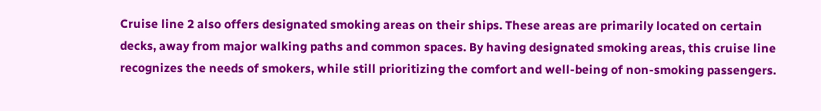Cruise line 2 also offers designated smoking areas on their ships. These areas are primarily located on certain decks, away from major walking paths and common spaces. By having designated smoking areas, this cruise line recognizes the needs of smokers, while still prioritizing the comfort and well-being of non-smoking passengers.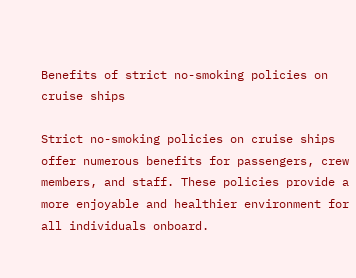Benefits of strict no-smoking policies on cruise ships

Strict no-smoking policies on cruise ships offer numerous benefits for passengers, crew members, and staff. These policies provide a more enjoyable and healthier environment for all individuals onboard.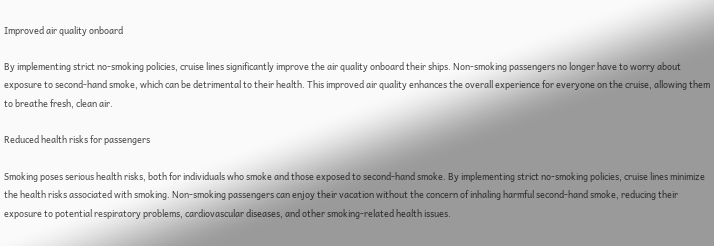Improved air quality onboard

By implementing strict no-smoking policies, cruise lines significantly improve the air quality onboard their ships. Non-smoking passengers no longer have to worry about exposure to second-hand smoke, which can be detrimental to their health. This improved air quality enhances the overall experience for everyone on the cruise, allowing them to breathe fresh, clean air.

Reduced health risks for passengers

Smoking poses serious health risks, both for individuals who smoke and those exposed to second-hand smoke. By implementing strict no-smoking policies, cruise lines minimize the health risks associated with smoking. Non-smoking passengers can enjoy their vacation without the concern of inhaling harmful second-hand smoke, reducing their exposure to potential respiratory problems, cardiovascular diseases, and other smoking-related health issues.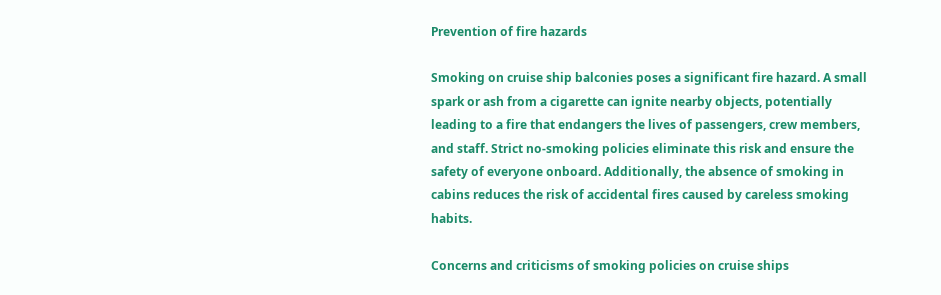Prevention of fire hazards

Smoking on cruise ship balconies poses a significant fire hazard. A small spark or ash from a cigarette can ignite nearby objects, potentially leading to a fire that endangers the lives of passengers, crew members, and staff. Strict no-smoking policies eliminate this risk and ensure the safety of everyone onboard. Additionally, the absence of smoking in cabins reduces the risk of accidental fires caused by careless smoking habits.

Concerns and criticisms of smoking policies on cruise ships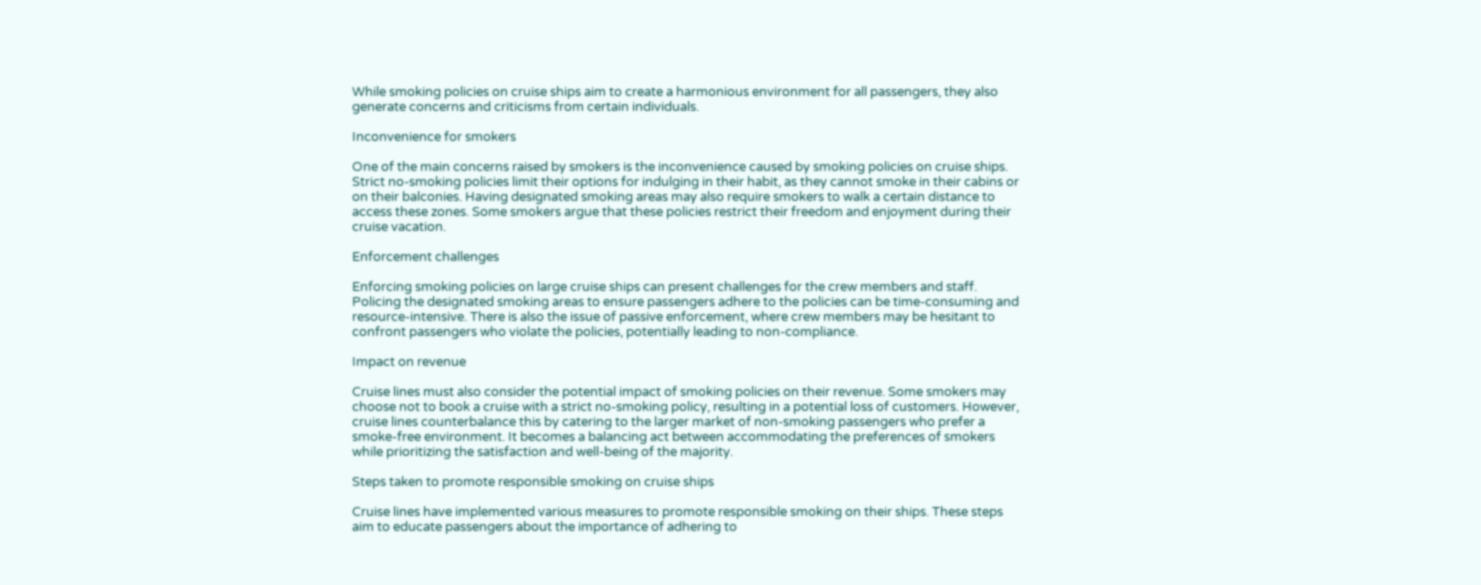While smoking policies on cruise ships aim to create a harmonious environment for all passengers, they also generate concerns and criticisms from certain individuals.

Inconvenience for smokers

One of the main concerns raised by smokers is the inconvenience caused by smoking policies on cruise ships. Strict no-smoking policies limit their options for indulging in their habit, as they cannot smoke in their cabins or on their balconies. Having designated smoking areas may also require smokers to walk a certain distance to access these zones. Some smokers argue that these policies restrict their freedom and enjoyment during their cruise vacation.

Enforcement challenges

Enforcing smoking policies on large cruise ships can present challenges for the crew members and staff. Policing the designated smoking areas to ensure passengers adhere to the policies can be time-consuming and resource-intensive. There is also the issue of passive enforcement, where crew members may be hesitant to confront passengers who violate the policies, potentially leading to non-compliance.

Impact on revenue

Cruise lines must also consider the potential impact of smoking policies on their revenue. Some smokers may choose not to book a cruise with a strict no-smoking policy, resulting in a potential loss of customers. However, cruise lines counterbalance this by catering to the larger market of non-smoking passengers who prefer a smoke-free environment. It becomes a balancing act between accommodating the preferences of smokers while prioritizing the satisfaction and well-being of the majority.

Steps taken to promote responsible smoking on cruise ships

Cruise lines have implemented various measures to promote responsible smoking on their ships. These steps aim to educate passengers about the importance of adhering to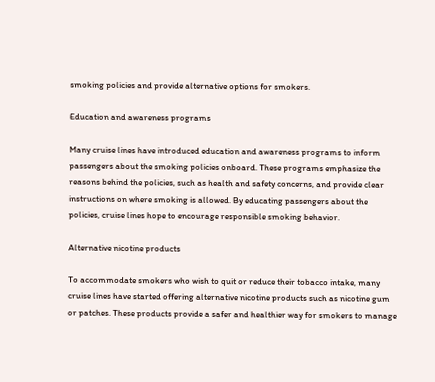smoking policies and provide alternative options for smokers.

Education and awareness programs

Many cruise lines have introduced education and awareness programs to inform passengers about the smoking policies onboard. These programs emphasize the reasons behind the policies, such as health and safety concerns, and provide clear instructions on where smoking is allowed. By educating passengers about the policies, cruise lines hope to encourage responsible smoking behavior.

Alternative nicotine products

To accommodate smokers who wish to quit or reduce their tobacco intake, many cruise lines have started offering alternative nicotine products such as nicotine gum or patches. These products provide a safer and healthier way for smokers to manage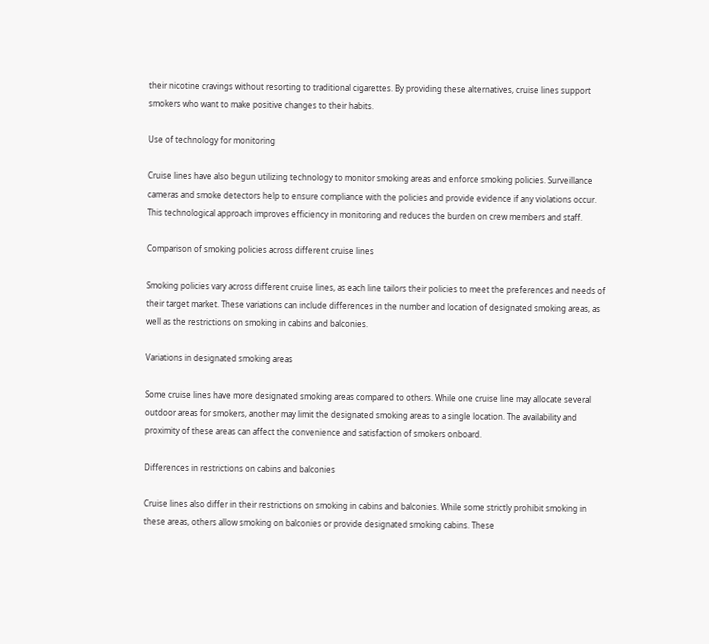their nicotine cravings without resorting to traditional cigarettes. By providing these alternatives, cruise lines support smokers who want to make positive changes to their habits.

Use of technology for monitoring

Cruise lines have also begun utilizing technology to monitor smoking areas and enforce smoking policies. Surveillance cameras and smoke detectors help to ensure compliance with the policies and provide evidence if any violations occur. This technological approach improves efficiency in monitoring and reduces the burden on crew members and staff.

Comparison of smoking policies across different cruise lines

Smoking policies vary across different cruise lines, as each line tailors their policies to meet the preferences and needs of their target market. These variations can include differences in the number and location of designated smoking areas, as well as the restrictions on smoking in cabins and balconies.

Variations in designated smoking areas

Some cruise lines have more designated smoking areas compared to others. While one cruise line may allocate several outdoor areas for smokers, another may limit the designated smoking areas to a single location. The availability and proximity of these areas can affect the convenience and satisfaction of smokers onboard.

Differences in restrictions on cabins and balconies

Cruise lines also differ in their restrictions on smoking in cabins and balconies. While some strictly prohibit smoking in these areas, others allow smoking on balconies or provide designated smoking cabins. These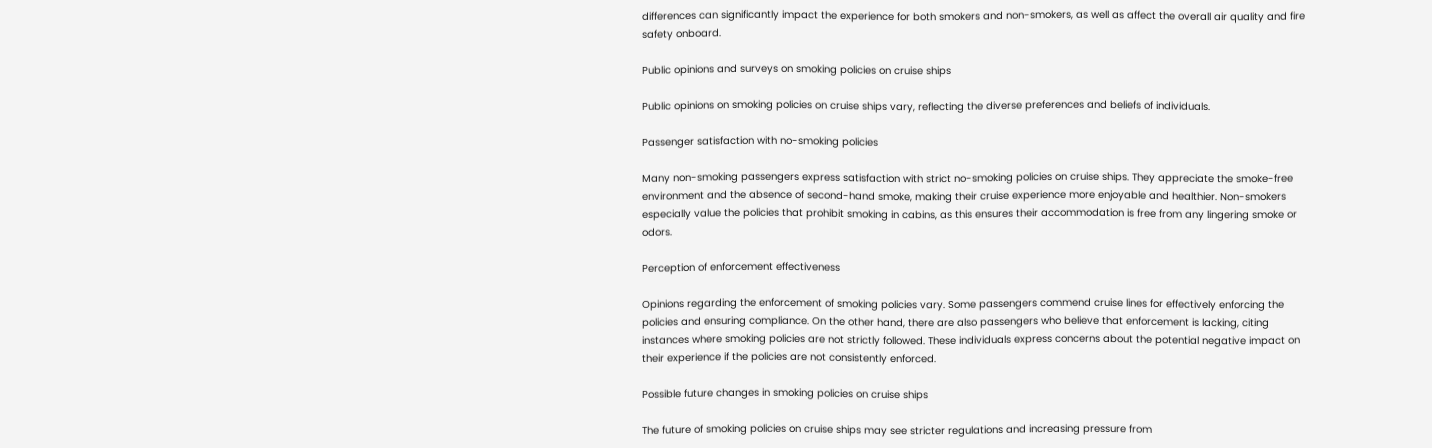differences can significantly impact the experience for both smokers and non-smokers, as well as affect the overall air quality and fire safety onboard.

Public opinions and surveys on smoking policies on cruise ships

Public opinions on smoking policies on cruise ships vary, reflecting the diverse preferences and beliefs of individuals.

Passenger satisfaction with no-smoking policies

Many non-smoking passengers express satisfaction with strict no-smoking policies on cruise ships. They appreciate the smoke-free environment and the absence of second-hand smoke, making their cruise experience more enjoyable and healthier. Non-smokers especially value the policies that prohibit smoking in cabins, as this ensures their accommodation is free from any lingering smoke or odors.

Perception of enforcement effectiveness

Opinions regarding the enforcement of smoking policies vary. Some passengers commend cruise lines for effectively enforcing the policies and ensuring compliance. On the other hand, there are also passengers who believe that enforcement is lacking, citing instances where smoking policies are not strictly followed. These individuals express concerns about the potential negative impact on their experience if the policies are not consistently enforced.

Possible future changes in smoking policies on cruise ships

The future of smoking policies on cruise ships may see stricter regulations and increasing pressure from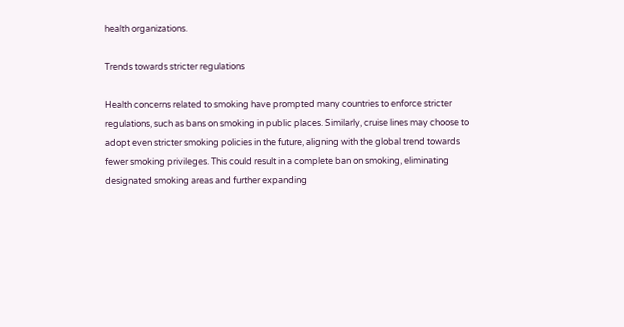health organizations.

Trends towards stricter regulations

Health concerns related to smoking have prompted many countries to enforce stricter regulations, such as bans on smoking in public places. Similarly, cruise lines may choose to adopt even stricter smoking policies in the future, aligning with the global trend towards fewer smoking privileges. This could result in a complete ban on smoking, eliminating designated smoking areas and further expanding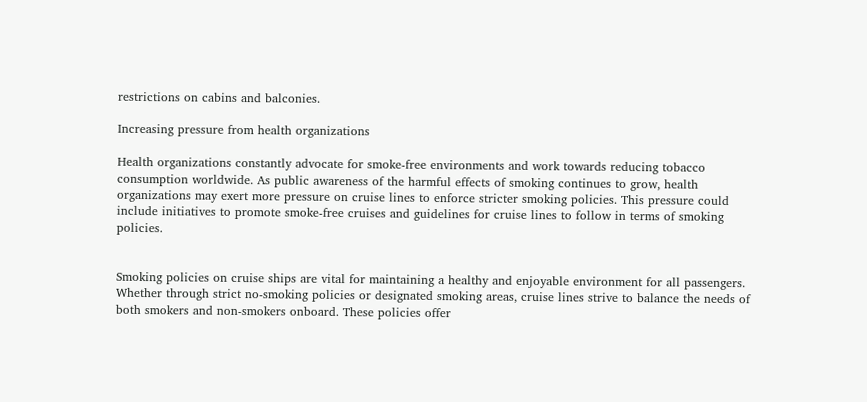restrictions on cabins and balconies.

Increasing pressure from health organizations

Health organizations constantly advocate for smoke-free environments and work towards reducing tobacco consumption worldwide. As public awareness of the harmful effects of smoking continues to grow, health organizations may exert more pressure on cruise lines to enforce stricter smoking policies. This pressure could include initiatives to promote smoke-free cruises and guidelines for cruise lines to follow in terms of smoking policies.


Smoking policies on cruise ships are vital for maintaining a healthy and enjoyable environment for all passengers. Whether through strict no-smoking policies or designated smoking areas, cruise lines strive to balance the needs of both smokers and non-smokers onboard. These policies offer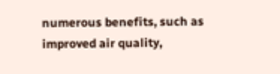numerous benefits, such as improved air quality,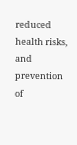reduced health risks, and prevention of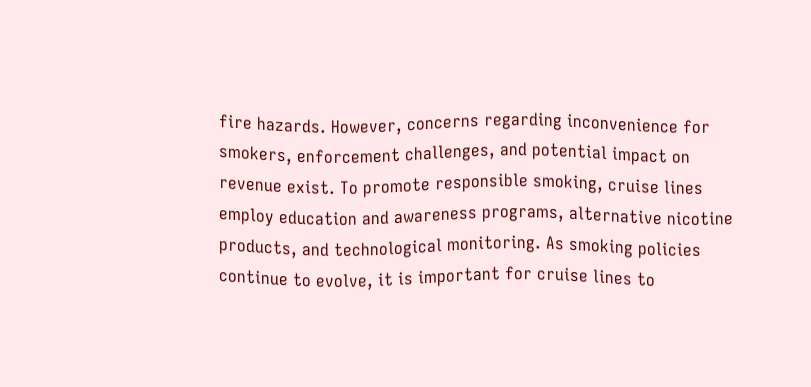fire hazards. However, concerns regarding inconvenience for smokers, enforcement challenges, and potential impact on revenue exist. To promote responsible smoking, cruise lines employ education and awareness programs, alternative nicotine products, and technological monitoring. As smoking policies continue to evolve, it is important for cruise lines to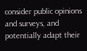consider public opinions and surveys, and potentially adapt their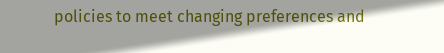policies to meet changing preferences and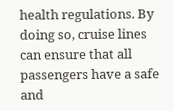health regulations. By doing so, cruise lines can ensure that all passengers have a safe and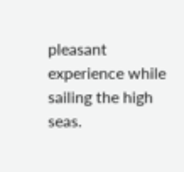pleasant experience while sailing the high seas.